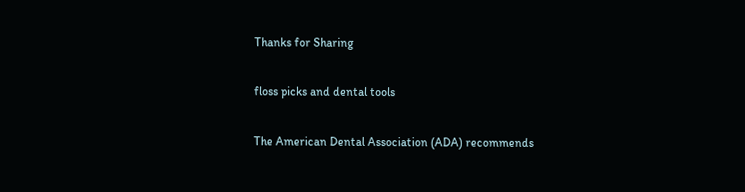Thanks for Sharing

floss picks and dental tools

The American Dental Association (ADA) recommends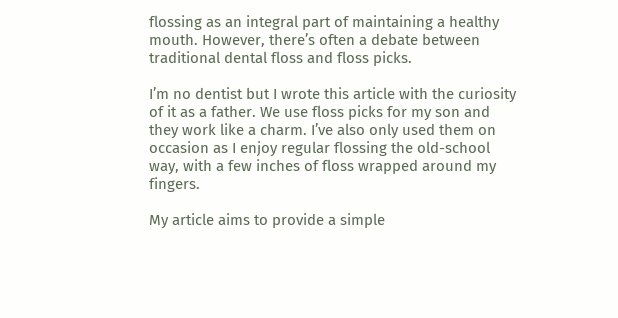flossing as an integral part of maintaining a healthy mouth. However, there’s often a debate between traditional dental floss and floss picks.

I’m no dentist but I wrote this article with the curiosity of it as a father. We use floss picks for my son and they work like a charm. I’ve also only used them on occasion as I enjoy regular flossing the old-school way, with a few inches of floss wrapped around my fingers.

My article aims to provide a simple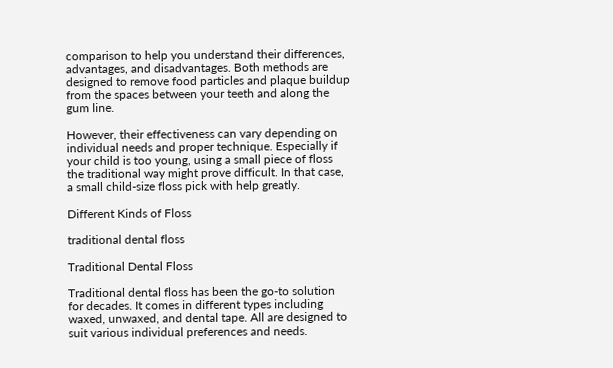comparison to help you understand their differences, advantages, and disadvantages. Both methods are designed to remove food particles and plaque buildup from the spaces between your teeth and along the gum line.

However, their effectiveness can vary depending on individual needs and proper technique. Especially if your child is too young, using a small piece of floss the traditional way might prove difficult. In that case, a small child-size floss pick with help greatly.

Different Kinds of Floss

traditional dental floss

Traditional Dental Floss

Traditional dental floss has been the go-to solution for decades. It comes in different types including waxed, unwaxed, and dental tape. All are designed to suit various individual preferences and needs.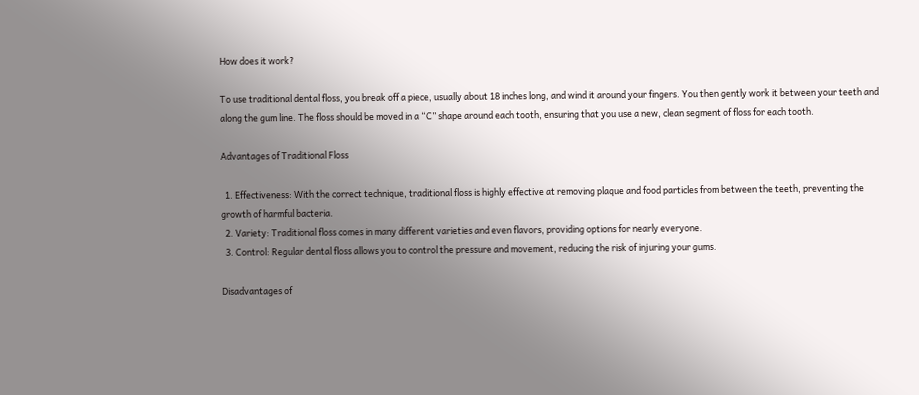How does it work?

To use traditional dental floss, you break off a piece, usually about 18 inches long, and wind it around your fingers. You then gently work it between your teeth and along the gum line. The floss should be moved in a “C” shape around each tooth, ensuring that you use a new, clean segment of floss for each tooth.

Advantages of Traditional Floss

  1. Effectiveness: With the correct technique, traditional floss is highly effective at removing plaque and food particles from between the teeth, preventing the growth of harmful bacteria.
  2. Variety: Traditional floss comes in many different varieties and even flavors, providing options for nearly everyone.
  3. Control: Regular dental floss allows you to control the pressure and movement, reducing the risk of injuring your gums.

Disadvantages of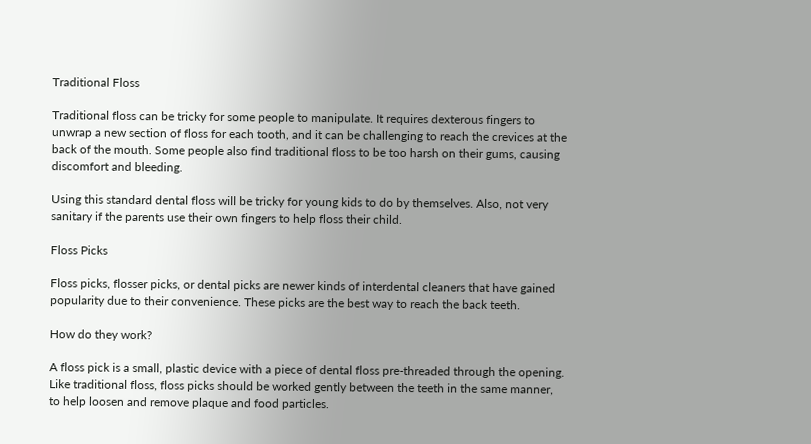Traditional Floss

Traditional floss can be tricky for some people to manipulate. It requires dexterous fingers to unwrap a new section of floss for each tooth, and it can be challenging to reach the crevices at the back of the mouth. Some people also find traditional floss to be too harsh on their gums, causing discomfort and bleeding.

Using this standard dental floss will be tricky for young kids to do by themselves. Also, not very sanitary if the parents use their own fingers to help floss their child.

Floss Picks

Floss picks, flosser picks, or dental picks are newer kinds of interdental cleaners that have gained popularity due to their convenience. These picks are the best way to reach the back teeth.

How do they work?

A floss pick is a small, plastic device with a piece of dental floss pre-threaded through the opening. Like traditional floss, floss picks should be worked gently between the teeth in the same manner, to help loosen and remove plaque and food particles.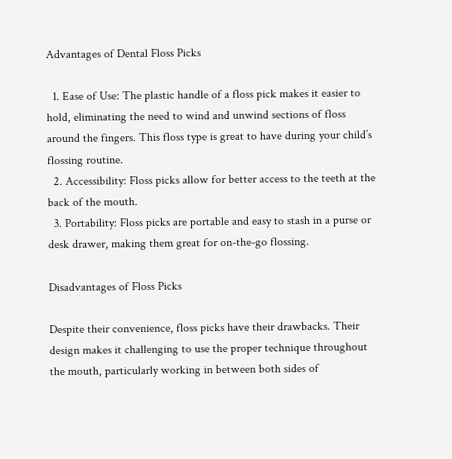Advantages of Dental Floss Picks

  1. Ease of Use: The plastic handle of a floss pick makes it easier to hold, eliminating the need to wind and unwind sections of floss around the fingers. This floss type is great to have during your child’s flossing routine.
  2. Accessibility: Floss picks allow for better access to the teeth at the back of the mouth.
  3. Portability: Floss picks are portable and easy to stash in a purse or desk drawer, making them great for on-the-go flossing.

Disadvantages of Floss Picks

Despite their convenience, floss picks have their drawbacks. Their design makes it challenging to use the proper technique throughout the mouth, particularly working in between both sides of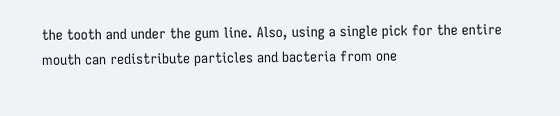the tooth and under the gum line. Also, using a single pick for the entire mouth can redistribute particles and bacteria from one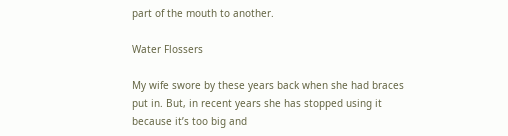part of the mouth to another.

Water Flossers

My wife swore by these years back when she had braces put in. But, in recent years she has stopped using it because it’s too big and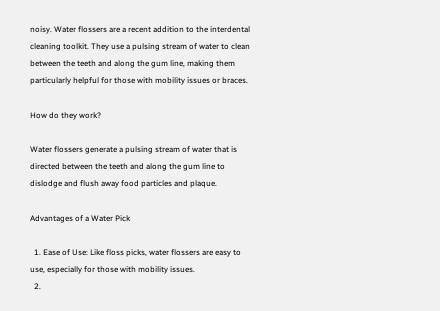noisy. Water flossers are a recent addition to the interdental cleaning toolkit. They use a pulsing stream of water to clean between the teeth and along the gum line, making them particularly helpful for those with mobility issues or braces.

How do they work?

Water flossers generate a pulsing stream of water that is directed between the teeth and along the gum line to dislodge and flush away food particles and plaque.

Advantages of a Water Pick

  1. Ease of Use: Like floss picks, water flossers are easy to use, especially for those with mobility issues.
  2.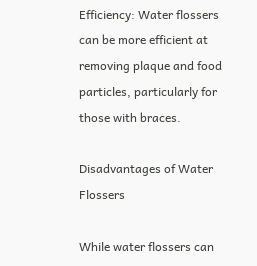Efficiency: Water flossers can be more efficient at removing plaque and food particles, particularly for those with braces.

Disadvantages of Water Flossers

While water flossers can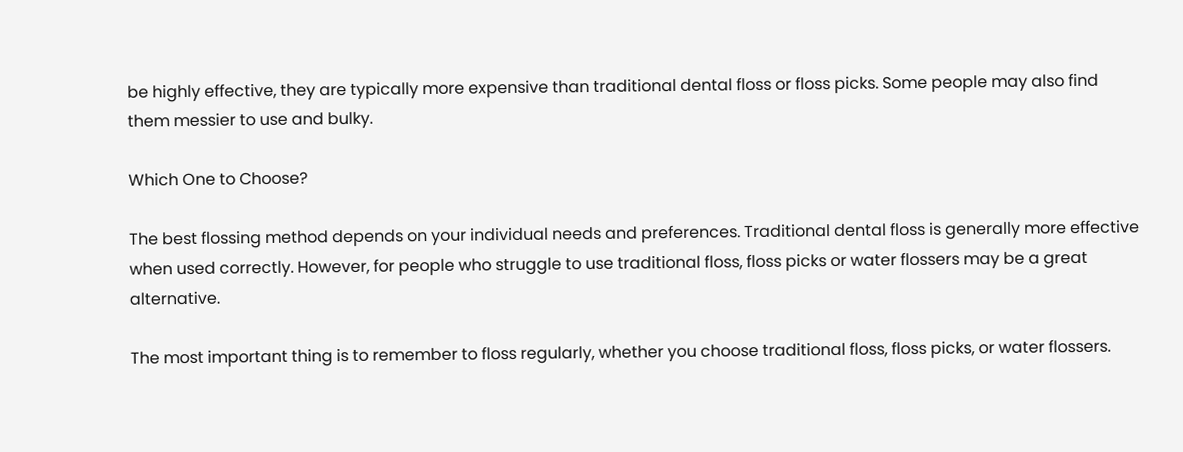be highly effective, they are typically more expensive than traditional dental floss or floss picks. Some people may also find them messier to use and bulky.

Which One to Choose?

The best flossing method depends on your individual needs and preferences. Traditional dental floss is generally more effective when used correctly. However, for people who struggle to use traditional floss, floss picks or water flossers may be a great alternative.

The most important thing is to remember to floss regularly, whether you choose traditional floss, floss picks, or water flossers.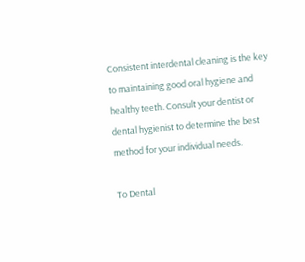Consistent interdental cleaning is the key to maintaining good oral hygiene and healthy teeth. Consult your dentist or dental hygienist to determine the best method for your individual needs.

To Dental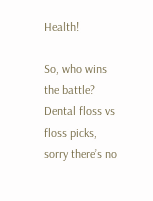Health!

So, who wins the battle?  Dental floss vs floss picks, sorry there’s no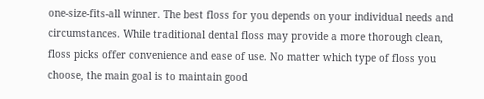one-size-fits-all winner. The best floss for you depends on your individual needs and circumstances. While traditional dental floss may provide a more thorough clean, floss picks offer convenience and ease of use. No matter which type of floss you choose, the main goal is to maintain good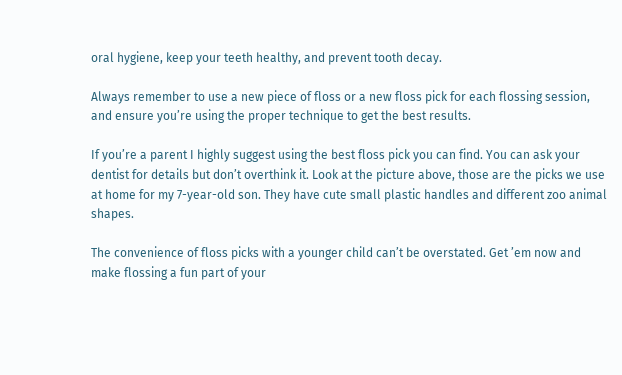oral hygiene, keep your teeth healthy, and prevent tooth decay.

Always remember to use a new piece of floss or a new floss pick for each flossing session, and ensure you’re using the proper technique to get the best results.

If you’re a parent I highly suggest using the best floss pick you can find. You can ask your dentist for details but don’t overthink it. Look at the picture above, those are the picks we use at home for my 7-year-old son. They have cute small plastic handles and different zoo animal shapes.

The convenience of floss picks with a younger child can’t be overstated. Get ’em now and make flossing a fun part of your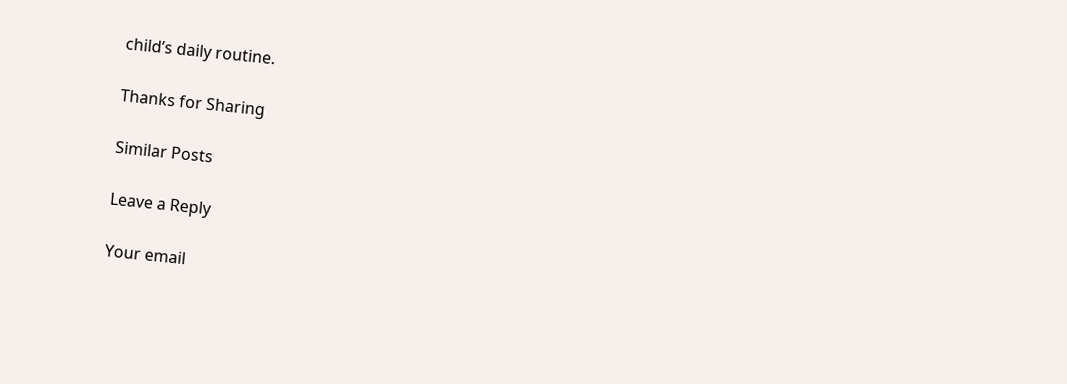child’s daily routine.

Thanks for Sharing

Similar Posts

Leave a Reply

Your email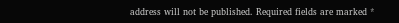address will not be published. Required fields are marked *